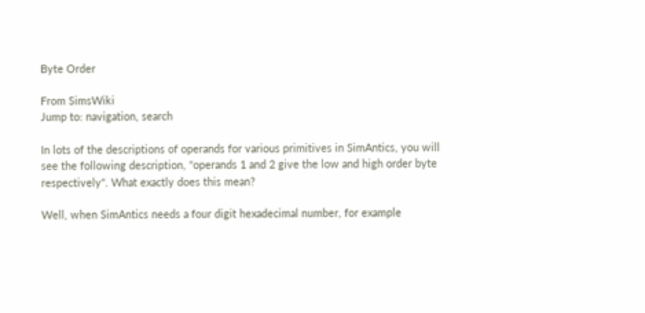Byte Order

From SimsWiki
Jump to: navigation, search

In lots of the descriptions of operands for various primitives in SimAntics, you will see the following description, "operands 1 and 2 give the low and high order byte respectively". What exactly does this mean?

Well, when SimAntics needs a four digit hexadecimal number, for example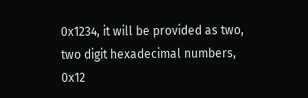0x1234, it will be provided as two, two digit hexadecimal numbers, 0x12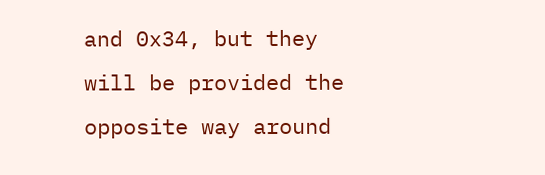and 0x34, but they will be provided the opposite way around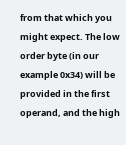from that which you might expect. The low order byte (in our example 0x34) will be provided in the first operand, and the high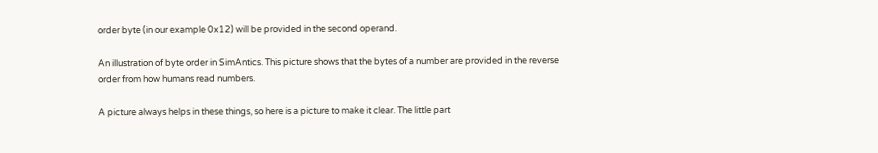order byte (in our example 0x12) will be provided in the second operand.

An illustration of byte order in SimAntics. This picture shows that the bytes of a number are provided in the reverse order from how humans read numbers.

A picture always helps in these things, so here is a picture to make it clear. The little part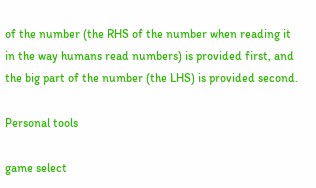of the number (the RHS of the number when reading it in the way humans read numbers) is provided first, and the big part of the number (the LHS) is provided second.

Personal tools

game select